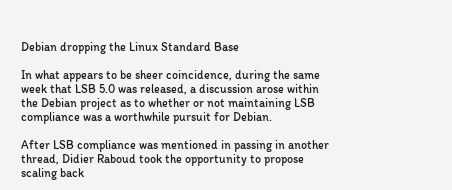Debian dropping the Linux Standard Base

In what appears to be sheer coincidence, during the same week that LSB 5.0 was released, a discussion arose within the Debian project as to whether or not maintaining LSB compliance was a worthwhile pursuit for Debian.

After LSB compliance was mentioned in passing in another thread, Didier Raboud took the opportunity to propose scaling back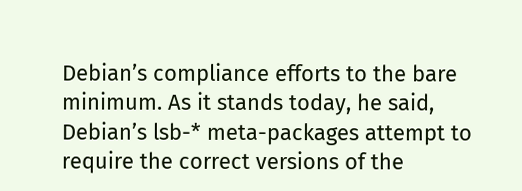Debian’s compliance efforts to the bare minimum. As it stands today, he said, Debian’s lsb-* meta-packages attempt to require the correct versions of the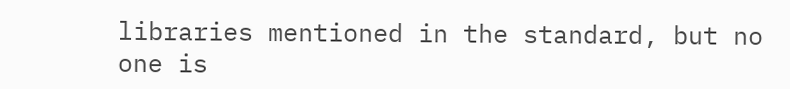libraries mentioned in the standard, but no one is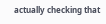actually checking that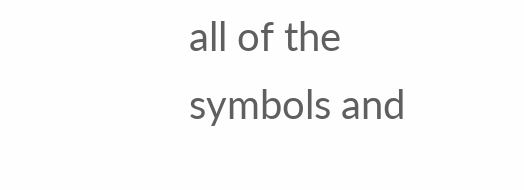all of the symbols and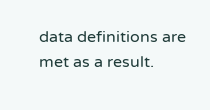data definitions are met as a result.